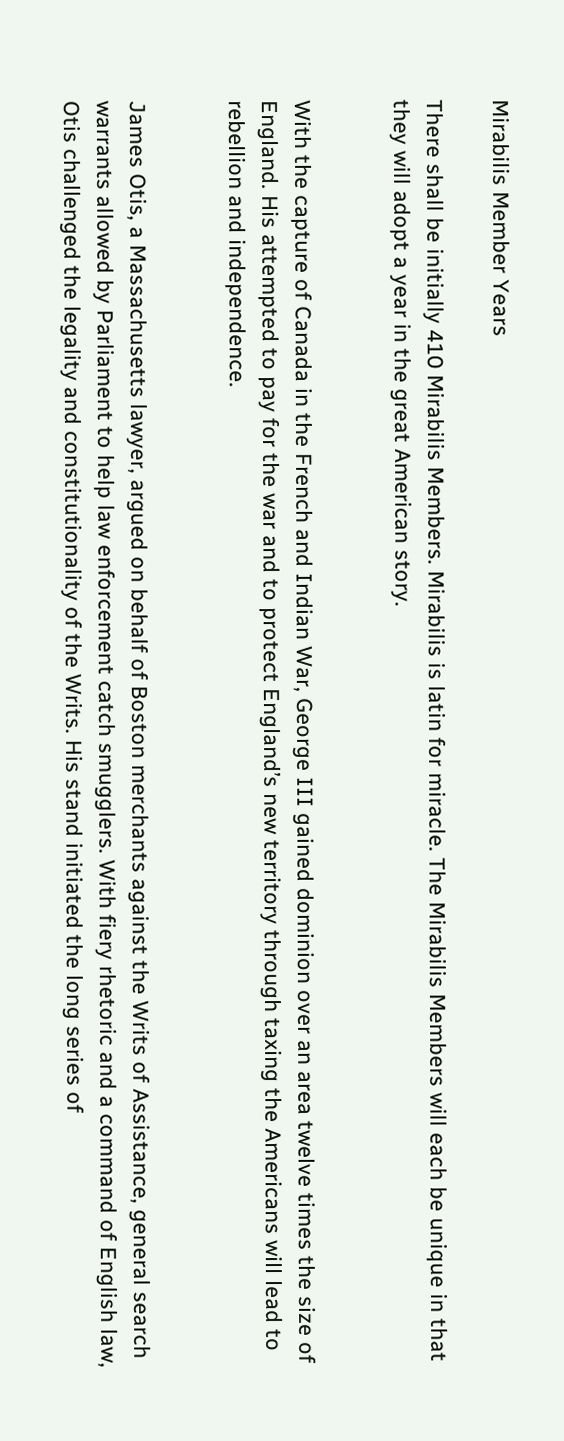Mirabilis Member Years

There shall be initially 410 Mirabilis Members. Mirabilis is latin for miracle. The Mirabilis Members will each be unique in that they will adopt a year in the great American story.


With the capture of Canada in the French and Indian War, George III gained dominion over an area twelve times the size of England. His attempted to pay for the war and to protect England’s new territory through taxing the Americans will lead to rebellion and independence.


James Otis, a Massachusetts lawyer, argued on behalf of Boston merchants against the Writs of Assistance, general search warrants allowed by Parliament to help law enforcement catch smugglers. With fiery rhetoric and a command of English law, Otis challenged the legality and constitutionality of the Writs. His stand initiated the long series of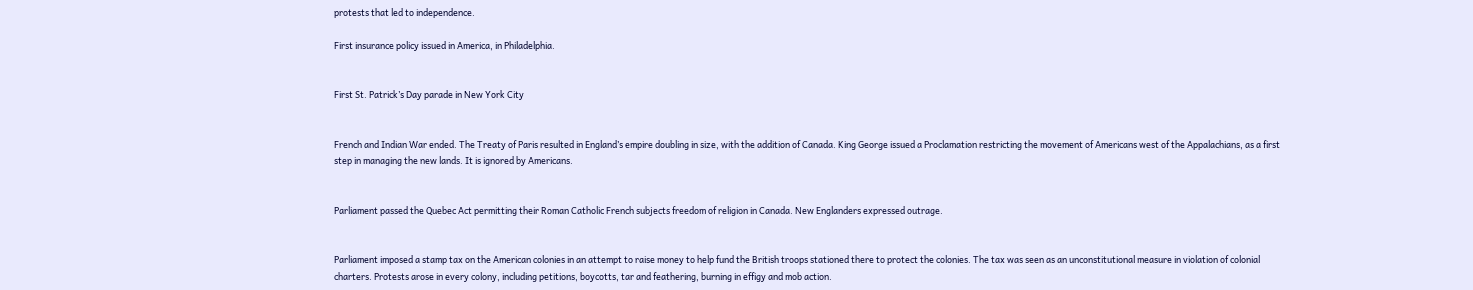protests that led to independence.

First insurance policy issued in America, in Philadelphia.


First St. Patrick’s Day parade in New York City


French and Indian War ended. The Treaty of Paris resulted in England’s empire doubling in size, with the addition of Canada. King George issued a Proclamation restricting the movement of Americans west of the Appalachians, as a first step in managing the new lands. It is ignored by Americans.


Parliament passed the Quebec Act permitting their Roman Catholic French subjects freedom of religion in Canada. New Englanders expressed outrage.


Parliament imposed a stamp tax on the American colonies in an attempt to raise money to help fund the British troops stationed there to protect the colonies. The tax was seen as an unconstitutional measure in violation of colonial charters. Protests arose in every colony, including petitions, boycotts, tar and feathering, burning in effigy and mob action.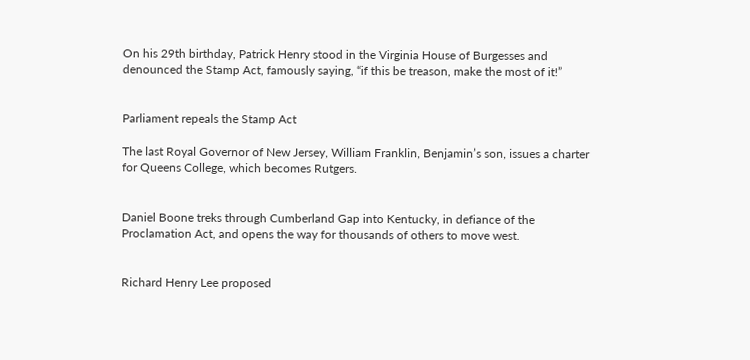On his 29th birthday, Patrick Henry stood in the Virginia House of Burgesses and denounced the Stamp Act, famously saying, “if this be treason, make the most of it!”


Parliament repeals the Stamp Act

The last Royal Governor of New Jersey, William Franklin, Benjamin’s son, issues a charter for Queens College, which becomes Rutgers.


Daniel Boone treks through Cumberland Gap into Kentucky, in defiance of the Proclamation Act, and opens the way for thousands of others to move west.


Richard Henry Lee proposed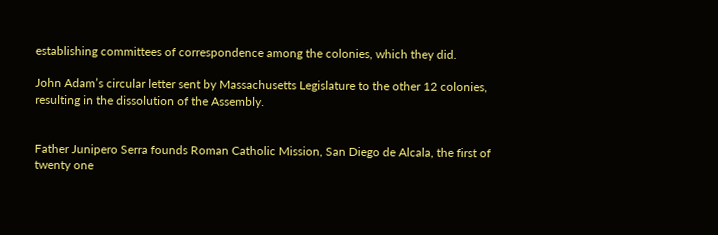establishing committees of correspondence among the colonies, which they did.

John Adam’s circular letter sent by Massachusetts Legislature to the other 12 colonies, resulting in the dissolution of the Assembly.


Father Junipero Serra founds Roman Catholic Mission, San Diego de Alcala, the first of twenty one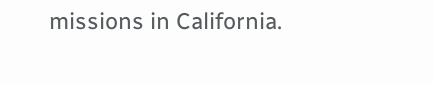missions in California.